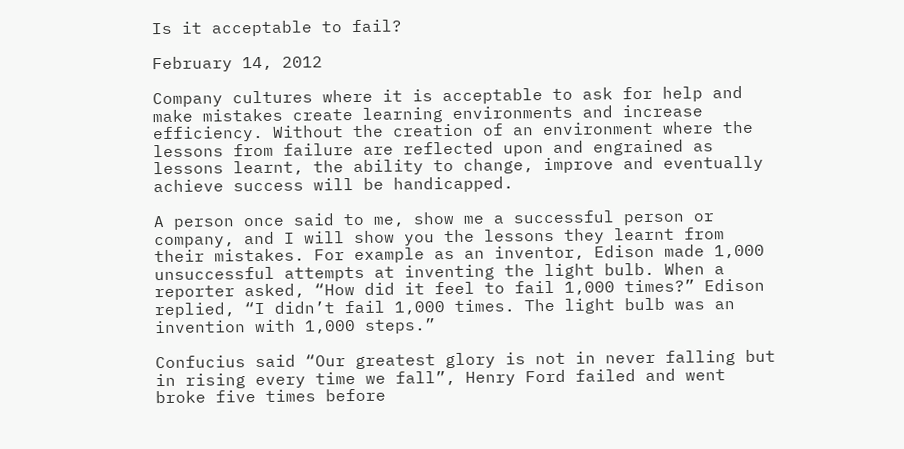Is it acceptable to fail?

February 14, 2012

Company cultures where it is acceptable to ask for help and make mistakes create learning environments and increase efficiency. Without the creation of an environment where the lessons from failure are reflected upon and engrained as lessons learnt, the ability to change, improve and eventually achieve success will be handicapped.

A person once said to me, show me a successful person or company, and I will show you the lessons they learnt from their mistakes. For example as an inventor, Edison made 1,000 unsuccessful attempts at inventing the light bulb. When a reporter asked, “How did it feel to fail 1,000 times?” Edison replied, “I didn’t fail 1,000 times. The light bulb was an invention with 1,000 steps.”

Confucius said “Our greatest glory is not in never falling but in rising every time we fall”, Henry Ford failed and went broke five times before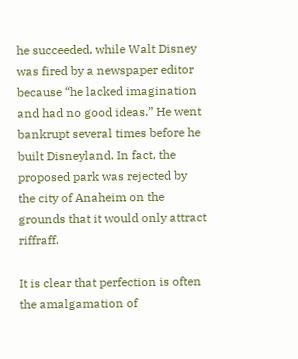he succeeded, while Walt Disney was fired by a newspaper editor because “he lacked imagination and had no good ideas.” He went bankrupt several times before he built Disneyland. In fact, the proposed park was rejected by the city of Anaheim on the grounds that it would only attract riffraff.

It is clear that perfection is often the amalgamation of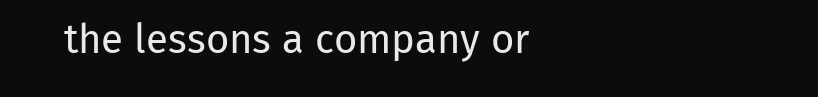the lessons a company or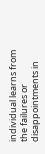individual learns from the failures or disappointments in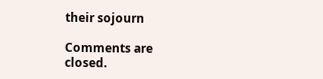their sojourn

Comments are closed.